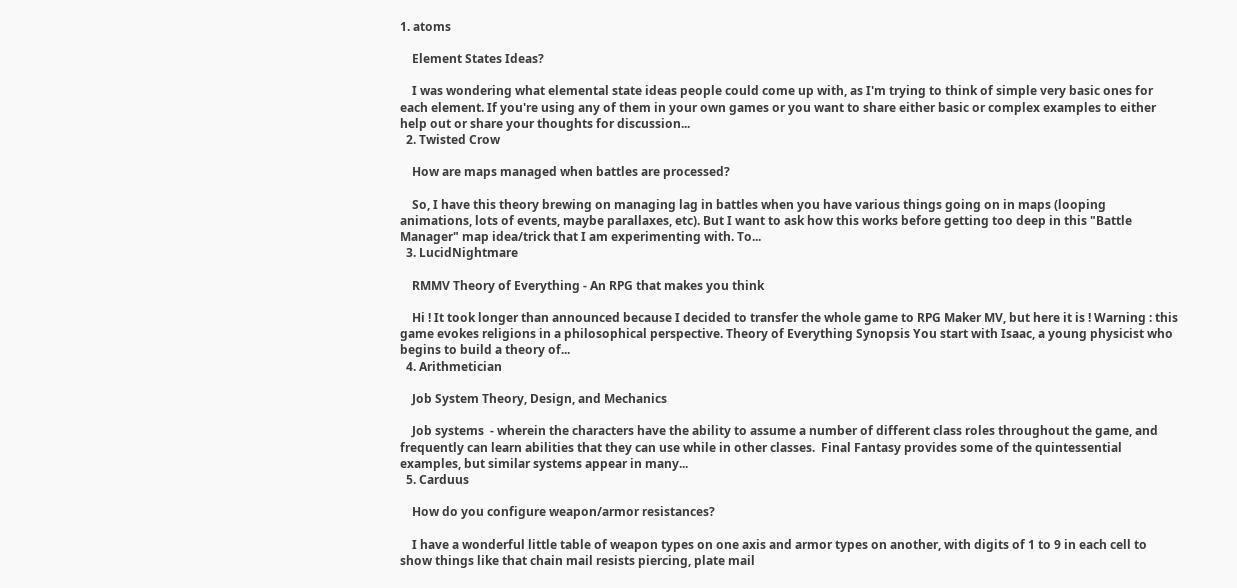1. atoms

    Element States Ideas?

    I was wondering what elemental state ideas people could come up with, as I'm trying to think of simple very basic ones for each element. If you're using any of them in your own games or you want to share either basic or complex examples to either help out or share your thoughts for discussion...
  2. Twisted Crow

    How are maps managed when battles are processed?

    So, I have this theory brewing on managing lag in battles when you have various things going on in maps (looping animations, lots of events, maybe parallaxes, etc). But I want to ask how this works before getting too deep in this "Battle Manager" map idea/trick that I am experimenting with. To...
  3. LucidNightmare

    RMMV Theory of Everything - An RPG that makes you think

    Hi ! It took longer than announced because I decided to transfer the whole game to RPG Maker MV, but here it is ! Warning : this game evokes religions in a philosophical perspective. Theory of Everything Synopsis You start with Isaac, a young physicist who begins to build a theory of...
  4. Arithmetician

    Job System Theory, Design, and Mechanics

    Job systems  - wherein the characters have the ability to assume a number of different class roles throughout the game, and frequently can learn abilities that they can use while in other classes.  Final Fantasy provides some of the quintessential examples, but similar systems appear in many...
  5. Carduus

    How do you configure weapon/armor resistances?

    I have a wonderful little table of weapon types on one axis and armor types on another, with digits of 1 to 9 in each cell to show things like that chain mail resists piercing, plate mail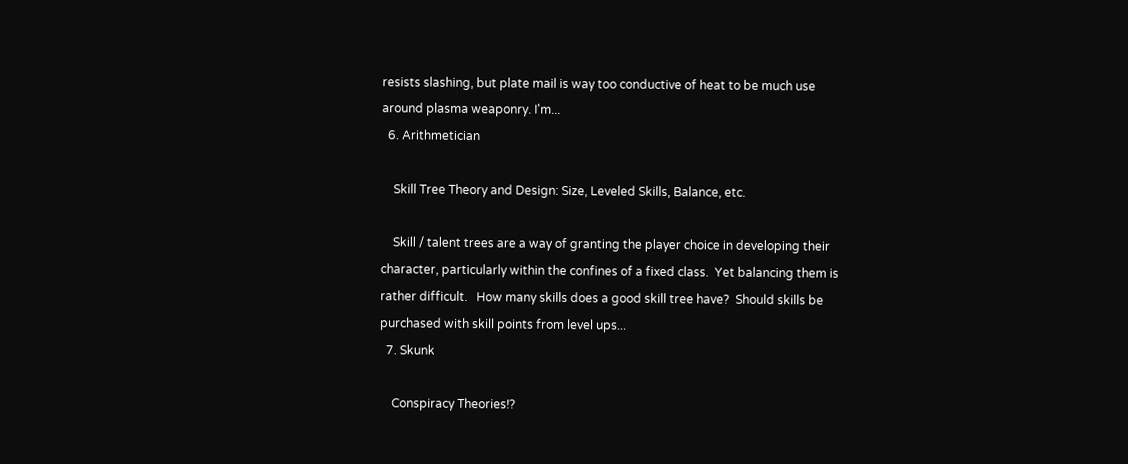resists slashing, but plate mail is way too conductive of heat to be much use around plasma weaponry. I'm...
  6. Arithmetician

    Skill Tree Theory and Design: Size, Leveled Skills, Balance, etc.

    Skill / talent trees are a way of granting the player choice in developing their character, particularly within the confines of a fixed class.  Yet balancing them is rather difficult.   How many skills does a good skill tree have?  Should skills be purchased with skill points from level ups...
  7. Skunk

    Conspiracy Theories!?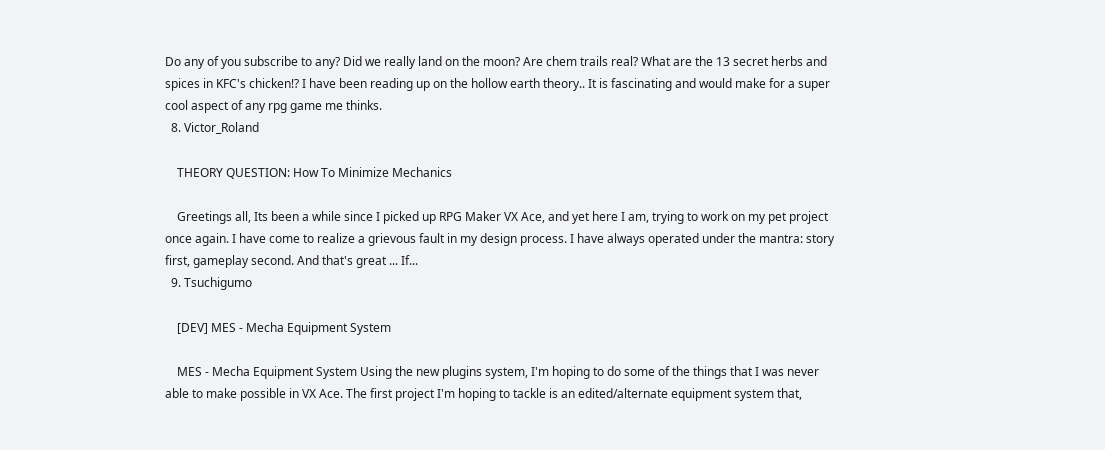Do any of you subscribe to any? Did we really land on the moon? Are chem trails real? What are the 13 secret herbs and spices in KFC's chicken!? I have been reading up on the hollow earth theory.. It is fascinating and would make for a super cool aspect of any rpg game me thinks.
  8. Victor_Roland

    THEORY QUESTION: How To Minimize Mechanics

    Greetings all, Its been a while since I picked up RPG Maker VX Ace, and yet here I am, trying to work on my pet project once again. I have come to realize a grievous fault in my design process. I have always operated under the mantra: story first, gameplay second. And that's great ... If...
  9. Tsuchigumo

    [DEV] MES - Mecha Equipment System

    MES - Mecha Equipment System Using the new plugins system, I'm hoping to do some of the things that I was never able to make possible in VX Ace. The first project I'm hoping to tackle is an edited/alternate equipment system that,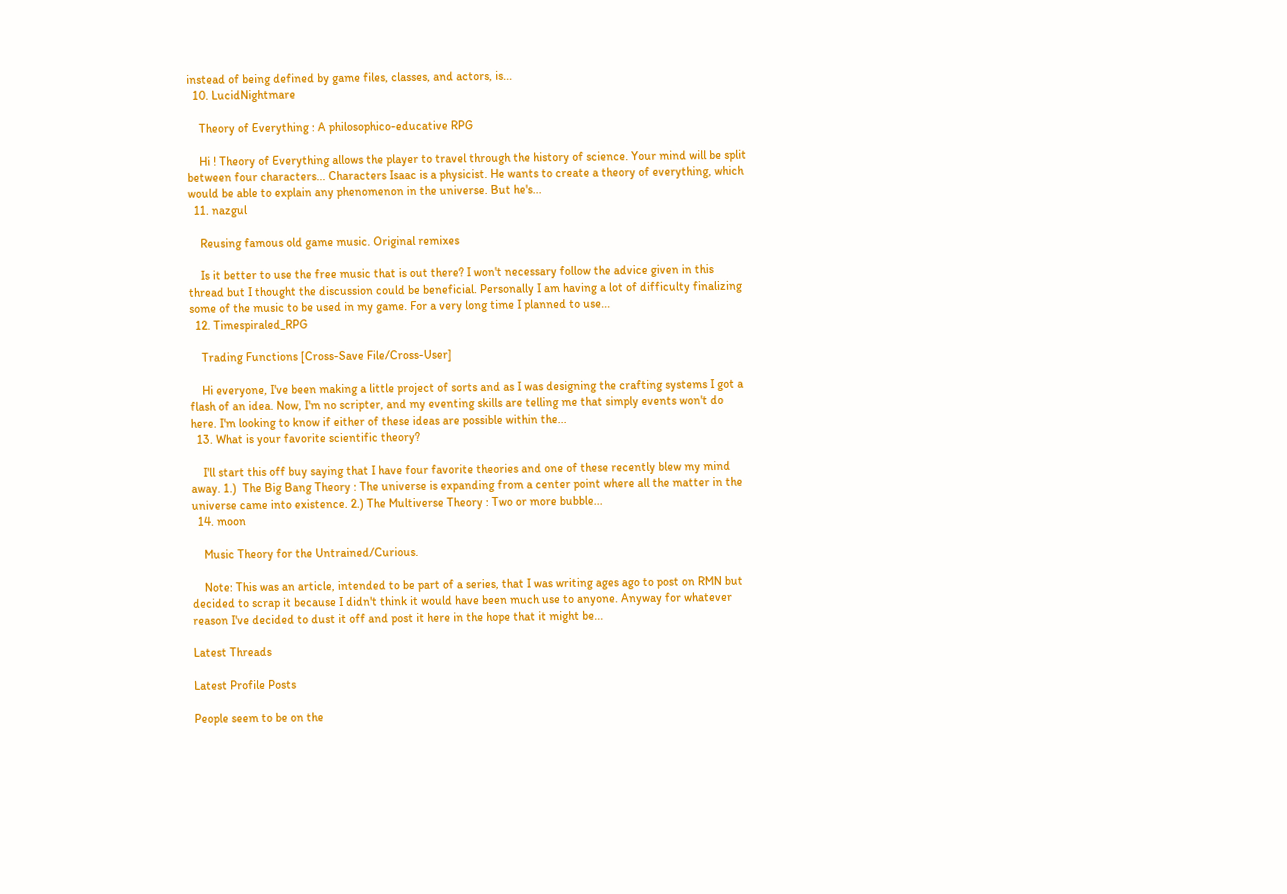instead of being defined by game files, classes, and actors, is...
  10. LucidNightmare

    Theory of Everything : A philosophico-educative RPG

    Hi ! Theory of Everything allows the player to travel through the history of science. Your mind will be split between four characters... Characters Isaac is a physicist. He wants to create a theory of everything, which would be able to explain any phenomenon in the universe. But he's...
  11. nazgul

    Reusing famous old game music. Original remixes

    Is it better to use the free music that is out there? I won't necessary follow the advice given in this thread but I thought the discussion could be beneficial. Personally I am having a lot of difficulty finalizing some of the music to be used in my game. For a very long time I planned to use...
  12. Timespiraled_RPG

    Trading Functions [Cross-Save File/Cross-User]

    Hi everyone, I've been making a little project of sorts and as I was designing the crafting systems I got a flash of an idea. Now, I'm no scripter, and my eventing skills are telling me that simply events won't do here. I'm looking to know if either of these ideas are possible within the...
  13. What is your favorite scientific theory?

    I'll start this off buy saying that I have four favorite theories and one of these recently blew my mind away. 1.)  The Big Bang Theory : The universe is expanding from a center point where all the matter in the universe came into existence. 2.) The Multiverse Theory : Two or more bubble...
  14. moon

    Music Theory for the Untrained/Curious.

    Note: This was an article, intended to be part of a series, that I was writing ages ago to post on RMN but decided to scrap it because I didn't think it would have been much use to anyone. Anyway for whatever reason I've decided to dust it off and post it here in the hope that it might be...

Latest Threads

Latest Profile Posts

People seem to be on the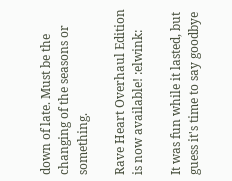down of late. Must be the changing of the seasons or something.

Rave Heart Overhaul Edition is now available! :elwink:

It was fun while it lasted, but guess it's time to say goodbye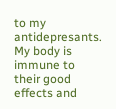to my antidepresants. My body is immune to their good effects and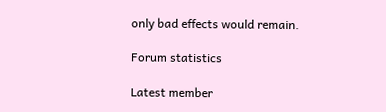only bad effects would remain.

Forum statistics

Latest member